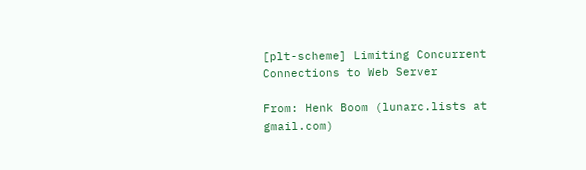[plt-scheme] Limiting Concurrent Connections to Web Server

From: Henk Boom (lunarc.lists at gmail.com)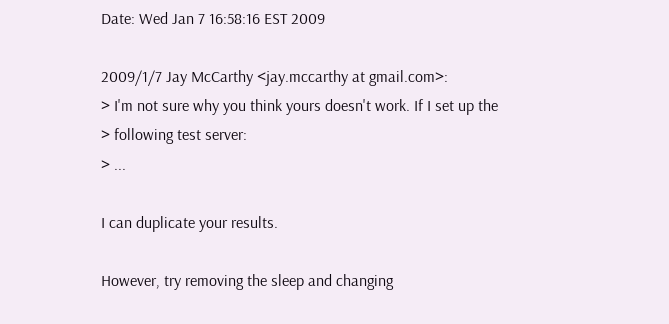Date: Wed Jan 7 16:58:16 EST 2009

2009/1/7 Jay McCarthy <jay.mccarthy at gmail.com>:
> I'm not sure why you think yours doesn't work. If I set up the
> following test server:
> ...

I can duplicate your results.

However, try removing the sleep and changing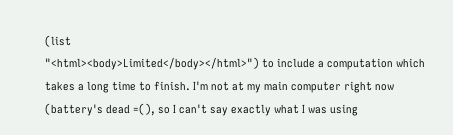(list
"<html><body>Limited</body></html>") to include a computation which
takes a long time to finish. I'm not at my main computer right now
(battery's dead =(), so I can't say exactly what I was using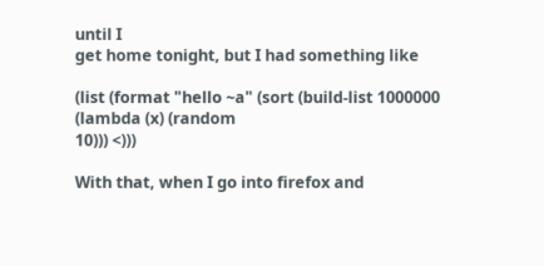until I
get home tonight, but I had something like

(list (format "hello ~a" (sort (build-list 1000000 (lambda (x) (random
10))) <)))

With that, when I go into firefox and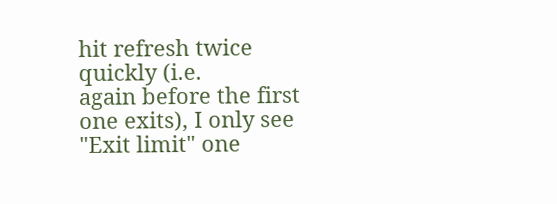hit refresh twice quickly (i.e.
again before the first one exits), I only see "Exit limit" one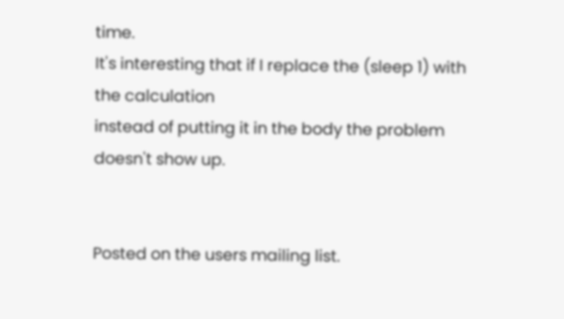time.
It's interesting that if I replace the (sleep 1) with the calculation
instead of putting it in the body the problem doesn't show up.


Posted on the users mailing list.